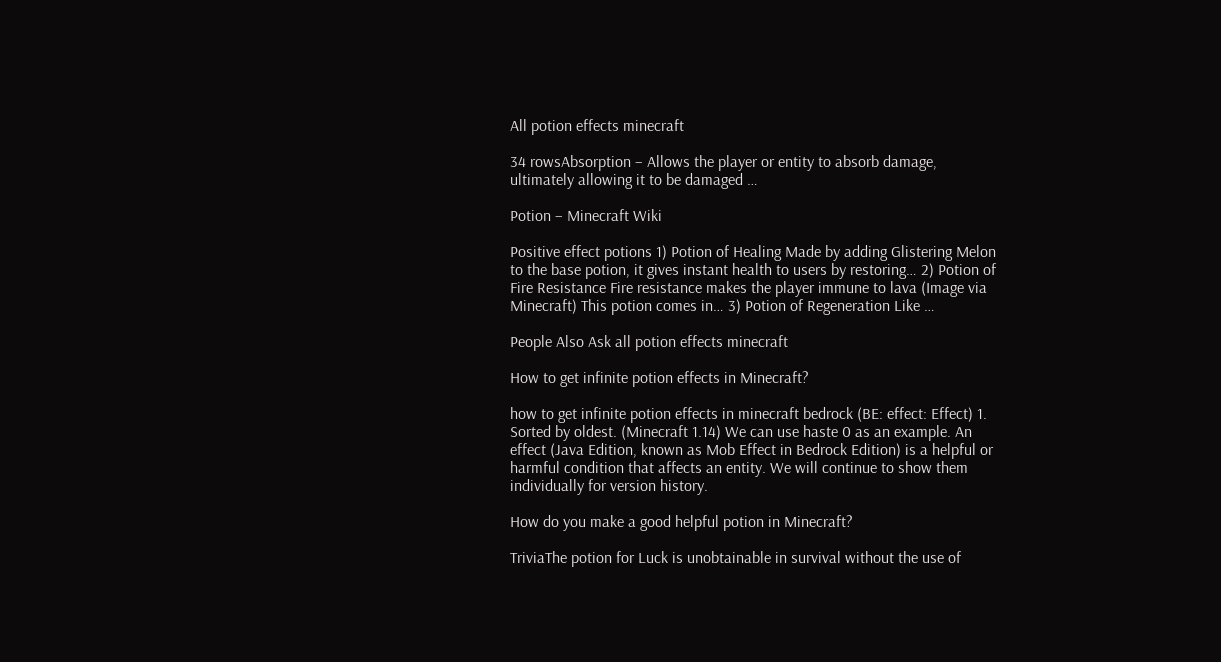All potion effects minecraft

34 rowsAbsorption – Allows the player or entity to absorb damage, ultimately allowing it to be damaged …

Potion – Minecraft Wiki

Positive effect potions 1) Potion of Healing Made by adding Glistering Melon to the base potion, it gives instant health to users by restoring… 2) Potion of Fire Resistance Fire resistance makes the player immune to lava (Image via Minecraft) This potion comes in… 3) Potion of Regeneration Like …

People Also Ask all potion effects minecraft

How to get infinite potion effects in Minecraft?

how to get infinite potion effects in minecraft bedrock (BE: effect: Effect) 1. Sorted by oldest. (Minecraft 1.14) We can use haste 0 as an example. An effect (Java Edition, known as Mob Effect in Bedrock Edition) is a helpful or harmful condition that affects an entity. We will continue to show them individually for version history.

How do you make a good helpful potion in Minecraft?

TriviaThe potion for Luck is unobtainable in survival without the use of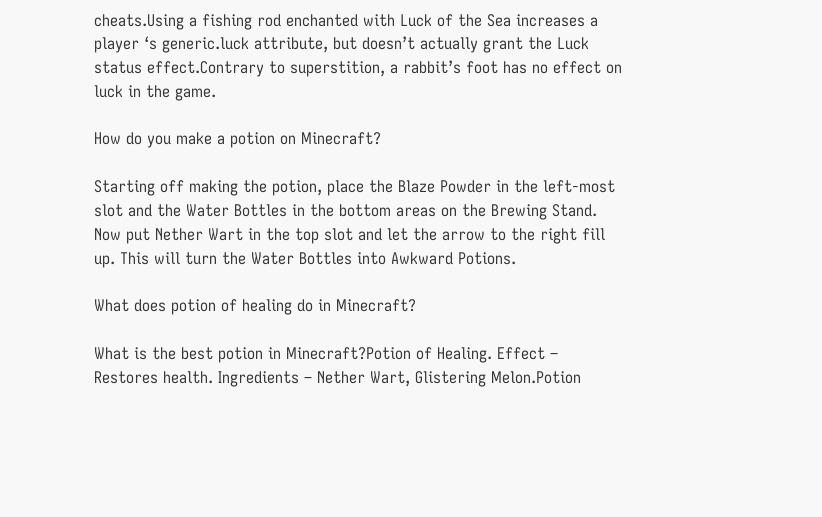cheats.Using a fishing rod enchanted with Luck of the Sea increases a player ‘s generic.luck attribute, but doesn’t actually grant the Luck status effect.Contrary to superstition, a rabbit’s foot has no effect on luck in the game.

How do you make a potion on Minecraft?

Starting off making the potion, place the Blaze Powder in the left-most slot and the Water Bottles in the bottom areas on the Brewing Stand. Now put Nether Wart in the top slot and let the arrow to the right fill up. This will turn the Water Bottles into Awkward Potions.

What does potion of healing do in Minecraft?

What is the best potion in Minecraft?Potion of Healing. Effect – Restores health. Ingredients – Nether Wart, Glistering Melon.Potion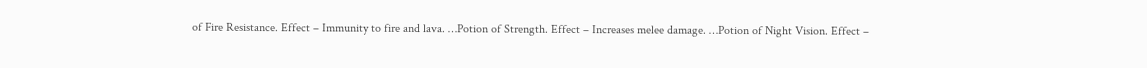of Fire Resistance. Effect – Immunity to fire and lava. …Potion of Strength. Effect – Increases melee damage. …Potion of Night Vision. Effect –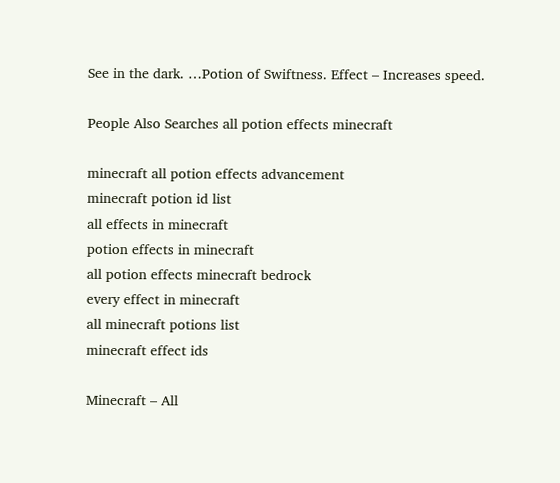See in the dark. …Potion of Swiftness. Effect – Increases speed.

People Also Searches all potion effects minecraft

minecraft all potion effects advancement
minecraft potion id list
all effects in minecraft
potion effects in minecraft
all potion effects minecraft bedrock
every effect in minecraft
all minecraft potions list
minecraft effect ids

Minecraft – All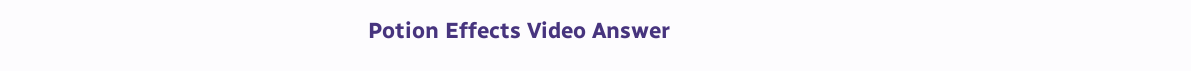Potion Effects Video Answer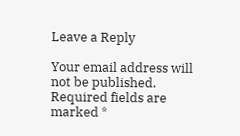Leave a Reply

Your email address will not be published. Required fields are marked *